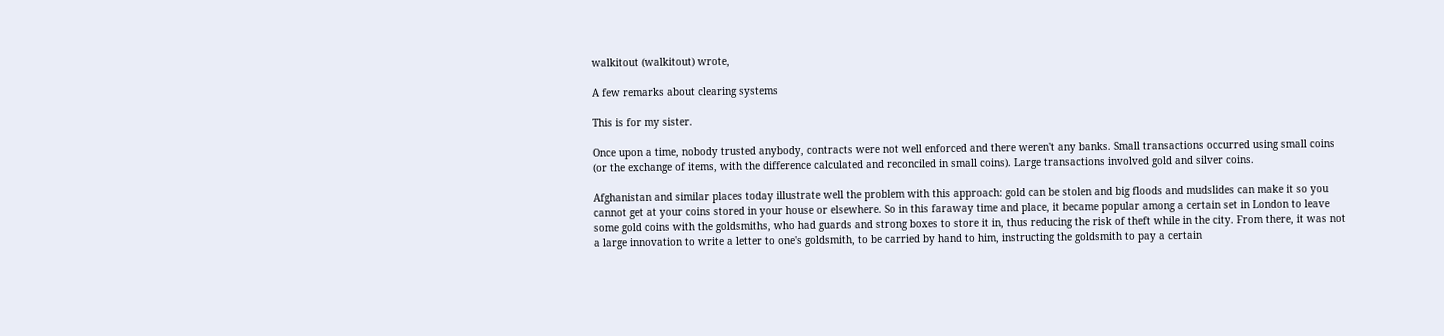walkitout (walkitout) wrote,

A few remarks about clearing systems

This is for my sister.

Once upon a time, nobody trusted anybody, contracts were not well enforced and there weren't any banks. Small transactions occurred using small coins (or the exchange of items, with the difference calculated and reconciled in small coins). Large transactions involved gold and silver coins.

Afghanistan and similar places today illustrate well the problem with this approach: gold can be stolen and big floods and mudslides can make it so you cannot get at your coins stored in your house or elsewhere. So in this faraway time and place, it became popular among a certain set in London to leave some gold coins with the goldsmiths, who had guards and strong boxes to store it in, thus reducing the risk of theft while in the city. From there, it was not a large innovation to write a letter to one's goldsmith, to be carried by hand to him, instructing the goldsmith to pay a certain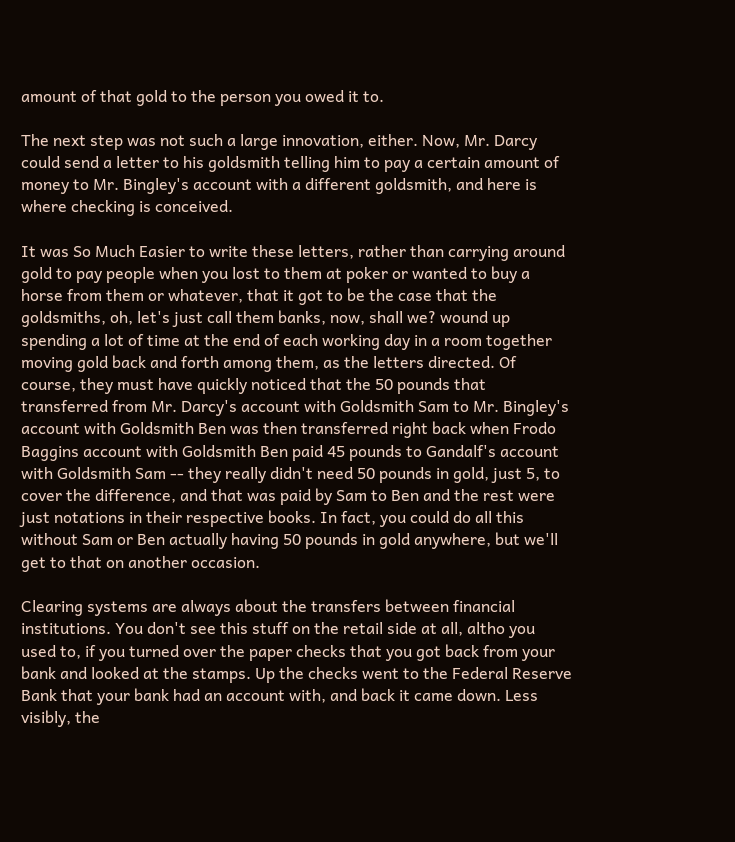amount of that gold to the person you owed it to.

The next step was not such a large innovation, either. Now, Mr. Darcy could send a letter to his goldsmith telling him to pay a certain amount of money to Mr. Bingley's account with a different goldsmith, and here is where checking is conceived.

It was So Much Easier to write these letters, rather than carrying around gold to pay people when you lost to them at poker or wanted to buy a horse from them or whatever, that it got to be the case that the goldsmiths, oh, let's just call them banks, now, shall we? wound up spending a lot of time at the end of each working day in a room together moving gold back and forth among them, as the letters directed. Of course, they must have quickly noticed that the 50 pounds that transferred from Mr. Darcy's account with Goldsmith Sam to Mr. Bingley's account with Goldsmith Ben was then transferred right back when Frodo Baggins account with Goldsmith Ben paid 45 pounds to Gandalf's account with Goldsmith Sam -- they really didn't need 50 pounds in gold, just 5, to cover the difference, and that was paid by Sam to Ben and the rest were just notations in their respective books. In fact, you could do all this without Sam or Ben actually having 50 pounds in gold anywhere, but we'll get to that on another occasion.

Clearing systems are always about the transfers between financial institutions. You don't see this stuff on the retail side at all, altho you used to, if you turned over the paper checks that you got back from your bank and looked at the stamps. Up the checks went to the Federal Reserve Bank that your bank had an account with, and back it came down. Less visibly, the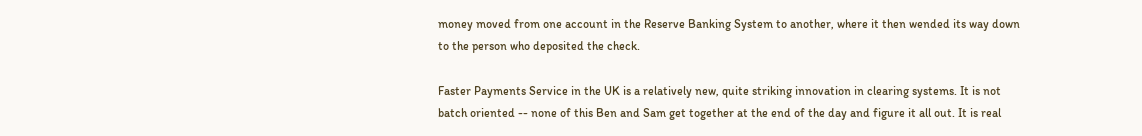money moved from one account in the Reserve Banking System to another, where it then wended its way down to the person who deposited the check.

Faster Payments Service in the UK is a relatively new, quite striking innovation in clearing systems. It is not batch oriented -- none of this Ben and Sam get together at the end of the day and figure it all out. It is real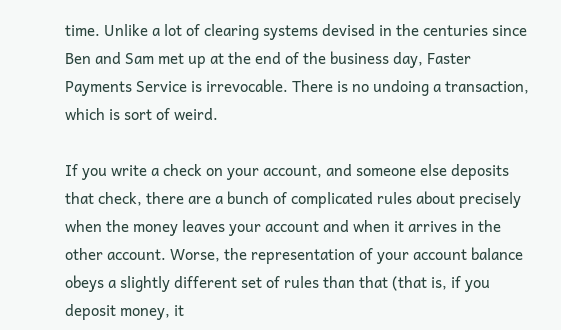time. Unlike a lot of clearing systems devised in the centuries since Ben and Sam met up at the end of the business day, Faster Payments Service is irrevocable. There is no undoing a transaction, which is sort of weird.

If you write a check on your account, and someone else deposits that check, there are a bunch of complicated rules about precisely when the money leaves your account and when it arrives in the other account. Worse, the representation of your account balance obeys a slightly different set of rules than that (that is, if you deposit money, it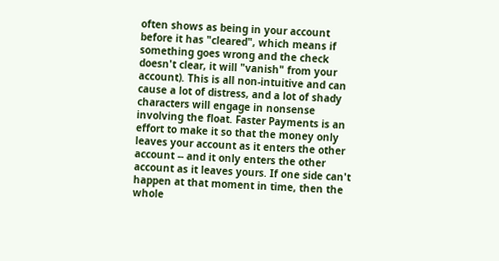often shows as being in your account before it has "cleared", which means if something goes wrong and the check doesn't clear, it will "vanish" from your account). This is all non-intuitive and can cause a lot of distress, and a lot of shady characters will engage in nonsense involving the float. Faster Payments is an effort to make it so that the money only leaves your account as it enters the other account -- and it only enters the other account as it leaves yours. If one side can't happen at that moment in time, then the whole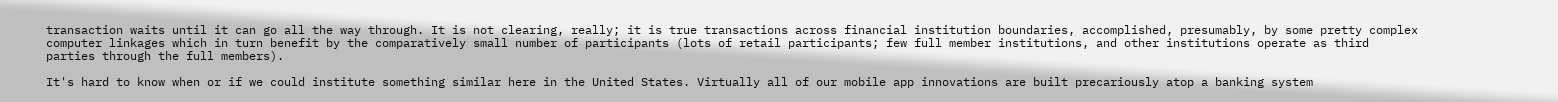transaction waits until it can go all the way through. It is not clearing, really; it is true transactions across financial institution boundaries, accomplished, presumably, by some pretty complex computer linkages which in turn benefit by the comparatively small number of participants (lots of retail participants; few full member institutions, and other institutions operate as third parties through the full members).

It's hard to know when or if we could institute something similar here in the United States. Virtually all of our mobile app innovations are built precariously atop a banking system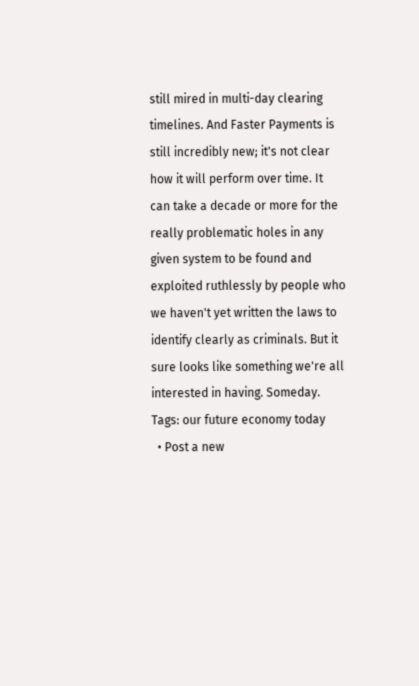still mired in multi-day clearing timelines. And Faster Payments is still incredibly new; it's not clear how it will perform over time. It can take a decade or more for the really problematic holes in any given system to be found and exploited ruthlessly by people who we haven't yet written the laws to identify clearly as criminals. But it sure looks like something we're all interested in having. Someday.
Tags: our future economy today
  • Post a new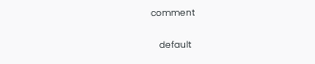comment


    default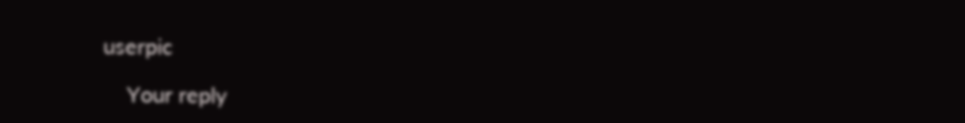userpic

    Your reply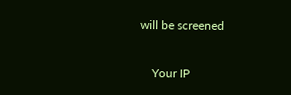will be screened

    Your IP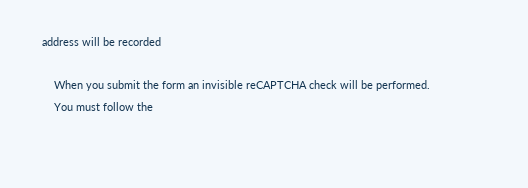address will be recorded

    When you submit the form an invisible reCAPTCHA check will be performed.
    You must follow the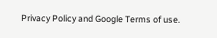Privacy Policy and Google Terms of use.